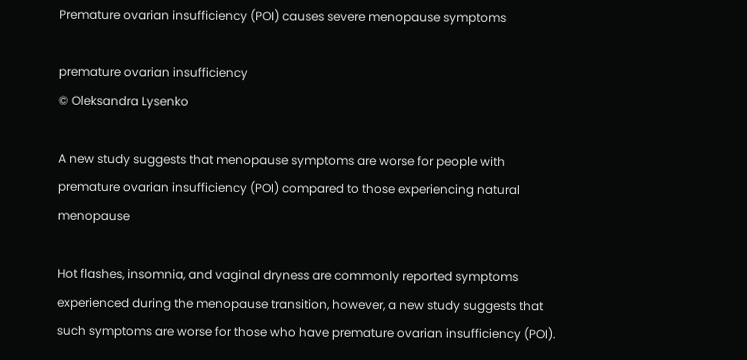Premature ovarian insufficiency (POI) causes severe menopause symptoms

premature ovarian insufficiency
© Oleksandra Lysenko

A new study suggests that menopause symptoms are worse for people with premature ovarian insufficiency (POI) compared to those experiencing natural menopause

Hot flashes, insomnia, and vaginal dryness are commonly reported symptoms experienced during the menopause transition, however, a new study suggests that such symptoms are worse for those who have premature ovarian insufficiency (POI).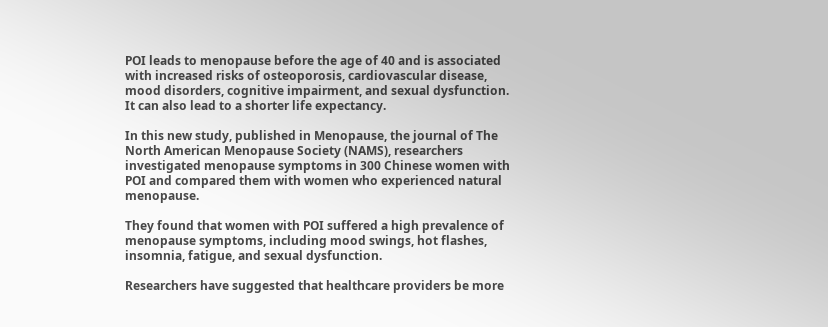POI leads to menopause before the age of 40 and is associated with increased risks of osteoporosis, cardiovascular disease, mood disorders, cognitive impairment, and sexual dysfunction. It can also lead to a shorter life expectancy.

In this new study, published in Menopause, the journal of The North American Menopause Society (NAMS), researchers investigated menopause symptoms in 300 Chinese women with POI and compared them with women who experienced natural menopause.

They found that women with POI suffered a high prevalence of menopause symptoms, including mood swings, hot flashes, insomnia, fatigue, and sexual dysfunction.

Researchers have suggested that healthcare providers be more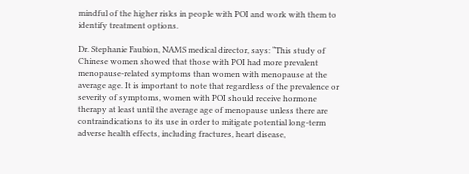mindful of the higher risks in people with POI and work with them to identify treatment options.

Dr. Stephanie Faubion, NAMS medical director, says: “This study of Chinese women showed that those with POI had more prevalent menopause-related symptoms than women with menopause at the average age. It is important to note that regardless of the prevalence or severity of symptoms, women with POI should receive hormone therapy at least until the average age of menopause unless there are contraindications to its use in order to mitigate potential long-term adverse health effects, including fractures, heart disease,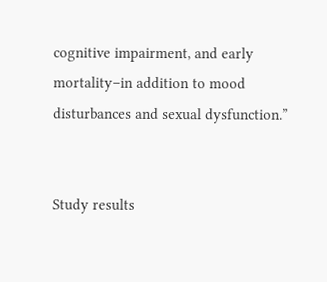cognitive impairment, and early mortality–in addition to mood disturbances and sexual dysfunction.”


Study results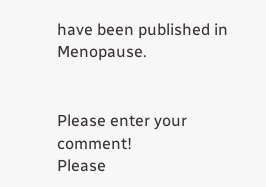have been published in Menopause.


Please enter your comment!
Please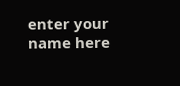enter your name here